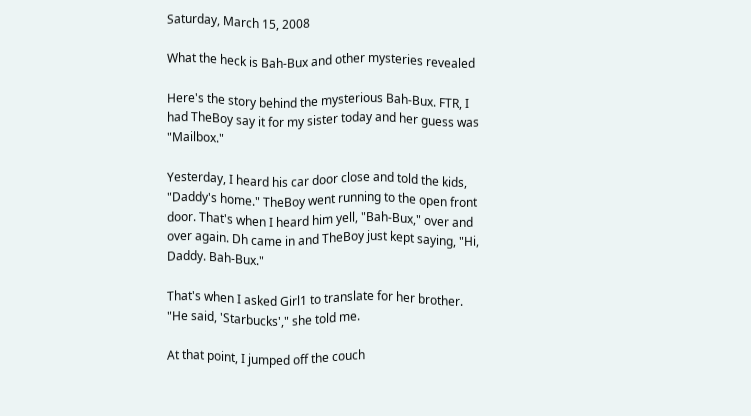Saturday, March 15, 2008

What the heck is Bah-Bux and other mysteries revealed

Here's the story behind the mysterious Bah-Bux. FTR, I had TheBoy say it for my sister today and her guess was "Mailbox."

Yesterday, I heard his car door close and told the kids, "Daddy's home." TheBoy went running to the open front door. That's when I heard him yell, "Bah-Bux," over and over again. Dh came in and TheBoy just kept saying, "Hi, Daddy. Bah-Bux."

That's when I asked Girl1 to translate for her brother. "He said, 'Starbucks'," she told me.

At that point, I jumped off the couch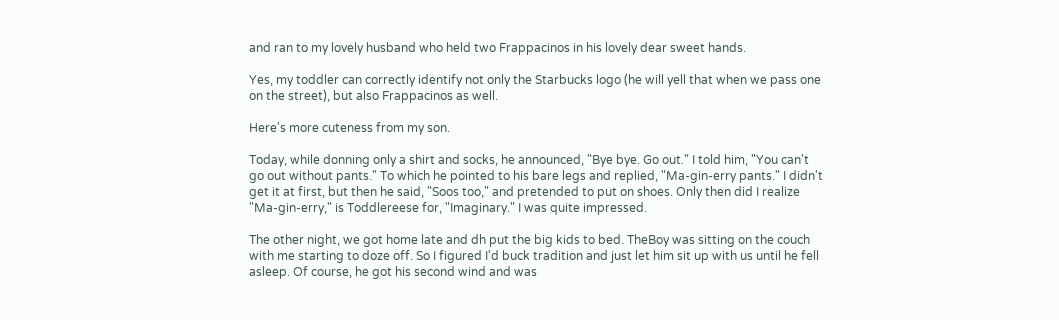and ran to my lovely husband who held two Frappacinos in his lovely dear sweet hands.

Yes, my toddler can correctly identify not only the Starbucks logo (he will yell that when we pass one on the street), but also Frappacinos as well.

Here's more cuteness from my son.

Today, while donning only a shirt and socks, he announced, "Bye bye. Go out." I told him, "You can't go out without pants." To which he pointed to his bare legs and replied, "Ma-gin-erry pants." I didn't get it at first, but then he said, "Soos too," and pretended to put on shoes. Only then did I realize "Ma-gin-erry," is Toddlereese for, "Imaginary." I was quite impressed.

The other night, we got home late and dh put the big kids to bed. TheBoy was sitting on the couch with me starting to doze off. So I figured I'd buck tradition and just let him sit up with us until he fell asleep. Of course, he got his second wind and was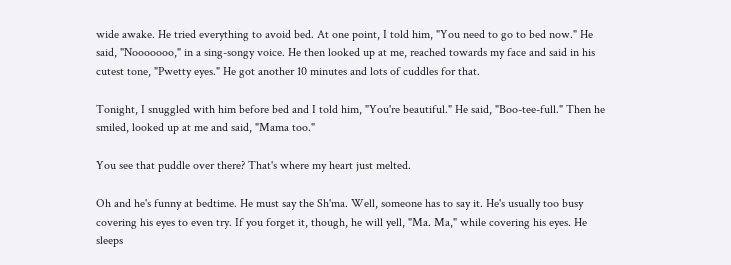wide awake. He tried everything to avoid bed. At one point, I told him, "You need to go to bed now." He said, "Nooooooo," in a sing-songy voice. He then looked up at me, reached towards my face and said in his cutest tone, "Pwetty eyes." He got another 10 minutes and lots of cuddles for that.

Tonight, I snuggled with him before bed and I told him, "You're beautiful." He said, "Boo-tee-full." Then he smiled, looked up at me and said, "Mama too."

You see that puddle over there? That's where my heart just melted.

Oh and he's funny at bedtime. He must say the Sh'ma. Well, someone has to say it. He's usually too busy covering his eyes to even try. If you forget it, though, he will yell, "Ma. Ma," while covering his eyes. He sleeps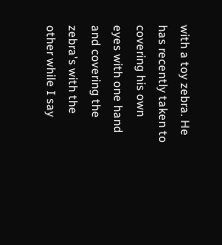with a toy zebra. He has recently taken to covering his own eyes with one hand and covering the zebra's with the other while I say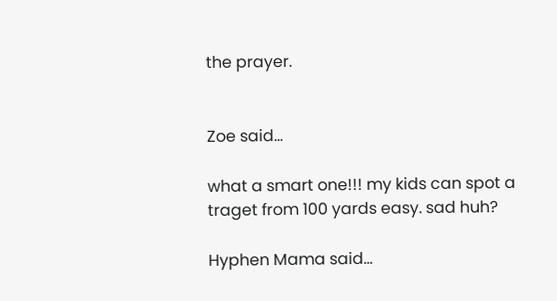the prayer.


Zoe said...

what a smart one!!! my kids can spot a traget from 100 yards easy. sad huh?

Hyphen Mama said...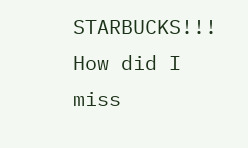STARBUCKS!!! How did I miss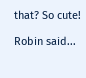that? So cute!

Robin said...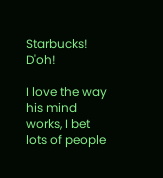Starbucks! D'oh!

I love the way his mind works, I bet lots of people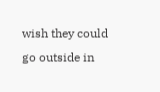wish they could go outside in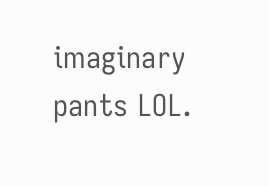imaginary pants LOL.